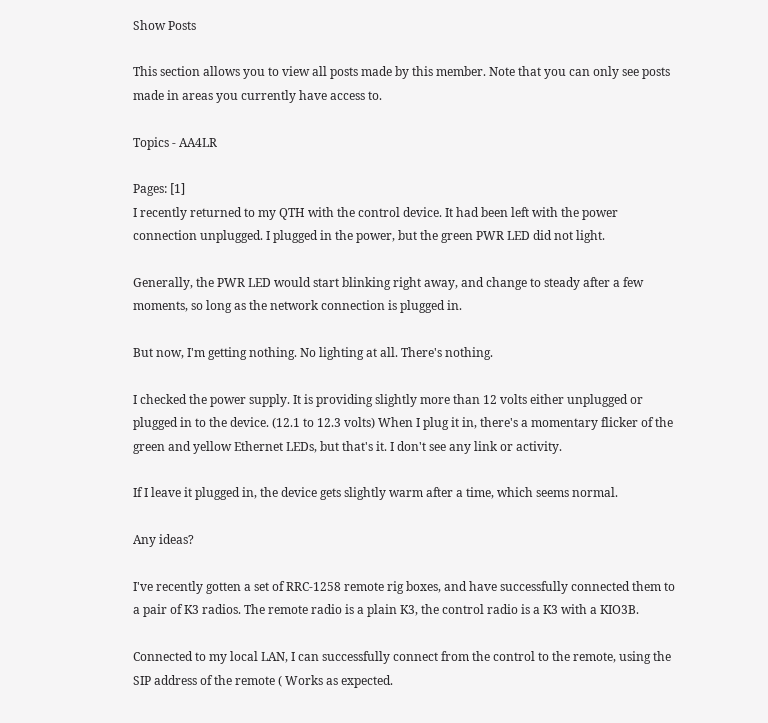Show Posts

This section allows you to view all posts made by this member. Note that you can only see posts made in areas you currently have access to.

Topics - AA4LR

Pages: [1]
I recently returned to my QTH with the control device. It had been left with the power connection unplugged. I plugged in the power, but the green PWR LED did not light.

Generally, the PWR LED would start blinking right away, and change to steady after a few moments, so long as the network connection is plugged in.

But now, I'm getting nothing. No lighting at all. There's nothing.

I checked the power supply. It is providing slightly more than 12 volts either unplugged or plugged in to the device. (12.1 to 12.3 volts) When I plug it in, there's a momentary flicker of the green and yellow Ethernet LEDs, but that's it. I don't see any link or activity.

If I leave it plugged in, the device gets slightly warm after a time, which seems normal.

Any ideas?

I've recently gotten a set of RRC-1258 remote rig boxes, and have successfully connected them to a pair of K3 radios. The remote radio is a plain K3, the control radio is a K3 with a KIO3B.

Connected to my local LAN, I can successfully connect from the control to the remote, using the SIP address of the remote ( Works as expected.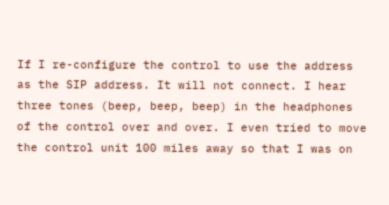If I re-configure the control to use the address as the SIP address. It will not connect. I hear three tones (beep, beep, beep) in the headphones of the control over and over. I even tried to move the control unit 100 miles away so that I was on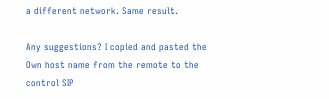a different network. Same result.

Any suggestions? I copied and pasted the Own host name from the remote to the control SIP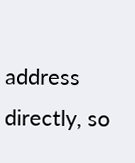address directly, so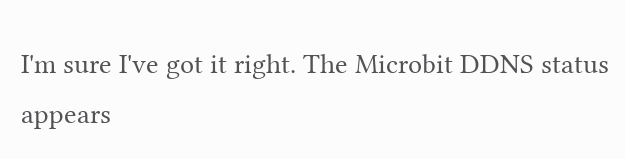I'm sure I've got it right. The Microbit DDNS status appears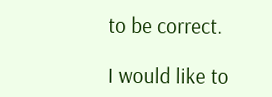to be correct.

I would like to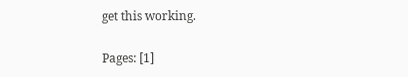get this working.

Pages: [1]